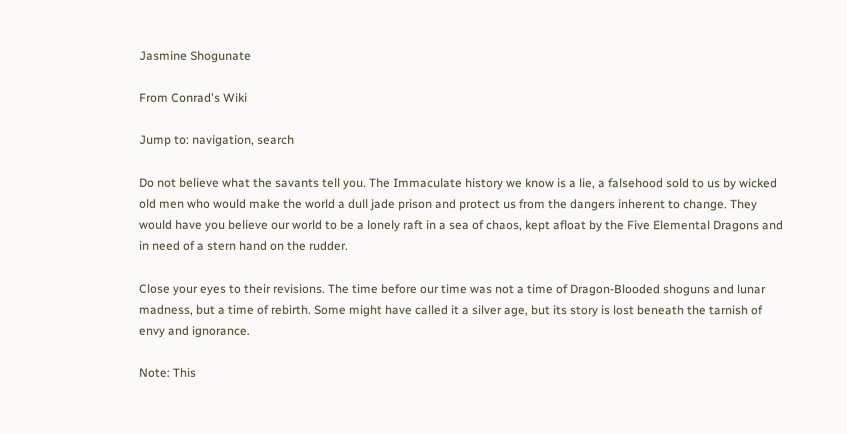Jasmine Shogunate

From Conrad's Wiki

Jump to: navigation, search

Do not believe what the savants tell you. The Immaculate history we know is a lie, a falsehood sold to us by wicked old men who would make the world a dull jade prison and protect us from the dangers inherent to change. They would have you believe our world to be a lonely raft in a sea of chaos, kept afloat by the Five Elemental Dragons and in need of a stern hand on the rudder.

Close your eyes to their revisions. The time before our time was not a time of Dragon-Blooded shoguns and lunar madness, but a time of rebirth. Some might have called it a silver age, but its story is lost beneath the tarnish of envy and ignorance.

Note: This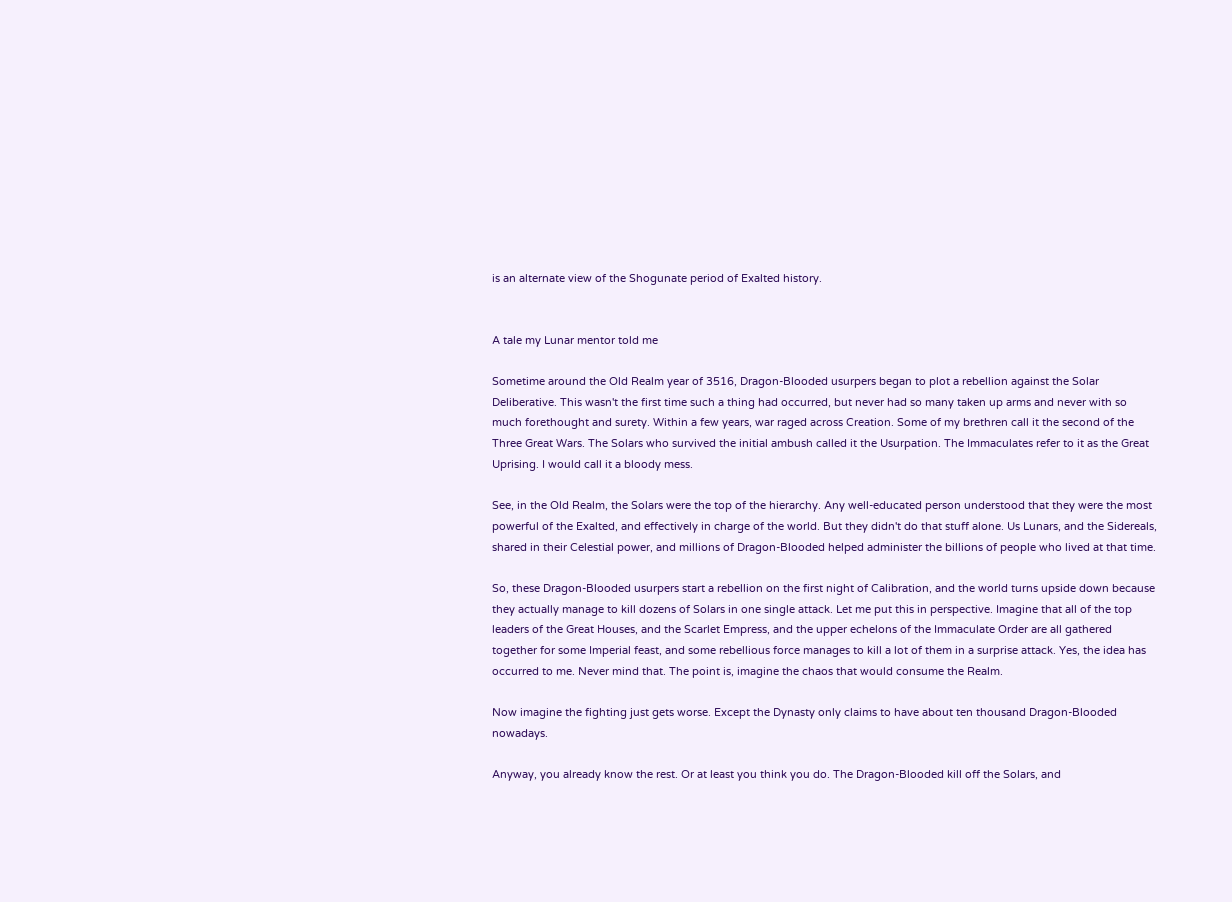is an alternate view of the Shogunate period of Exalted history.


A tale my Lunar mentor told me

Sometime around the Old Realm year of 3516, Dragon-Blooded usurpers began to plot a rebellion against the Solar Deliberative. This wasn't the first time such a thing had occurred, but never had so many taken up arms and never with so much forethought and surety. Within a few years, war raged across Creation. Some of my brethren call it the second of the Three Great Wars. The Solars who survived the initial ambush called it the Usurpation. The Immaculates refer to it as the Great Uprising. I would call it a bloody mess.

See, in the Old Realm, the Solars were the top of the hierarchy. Any well-educated person understood that they were the most powerful of the Exalted, and effectively in charge of the world. But they didn't do that stuff alone. Us Lunars, and the Sidereals, shared in their Celestial power, and millions of Dragon-Blooded helped administer the billions of people who lived at that time.

So, these Dragon-Blooded usurpers start a rebellion on the first night of Calibration, and the world turns upside down because they actually manage to kill dozens of Solars in one single attack. Let me put this in perspective. Imagine that all of the top leaders of the Great Houses, and the Scarlet Empress, and the upper echelons of the Immaculate Order are all gathered together for some Imperial feast, and some rebellious force manages to kill a lot of them in a surprise attack. Yes, the idea has occurred to me. Never mind that. The point is, imagine the chaos that would consume the Realm.

Now imagine the fighting just gets worse. Except the Dynasty only claims to have about ten thousand Dragon-Blooded nowadays.

Anyway, you already know the rest. Or at least you think you do. The Dragon-Blooded kill off the Solars, and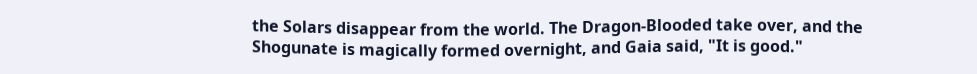the Solars disappear from the world. The Dragon-Blooded take over, and the Shogunate is magically formed overnight, and Gaia said, "It is good."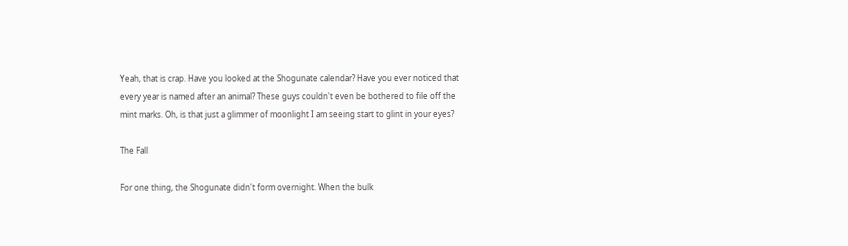Yeah, that is crap. Have you looked at the Shogunate calendar? Have you ever noticed that every year is named after an animal? These guys couldn't even be bothered to file off the mint marks. Oh, is that just a glimmer of moonlight I am seeing start to glint in your eyes?

The Fall

For one thing, the Shogunate didn't form overnight. When the bulk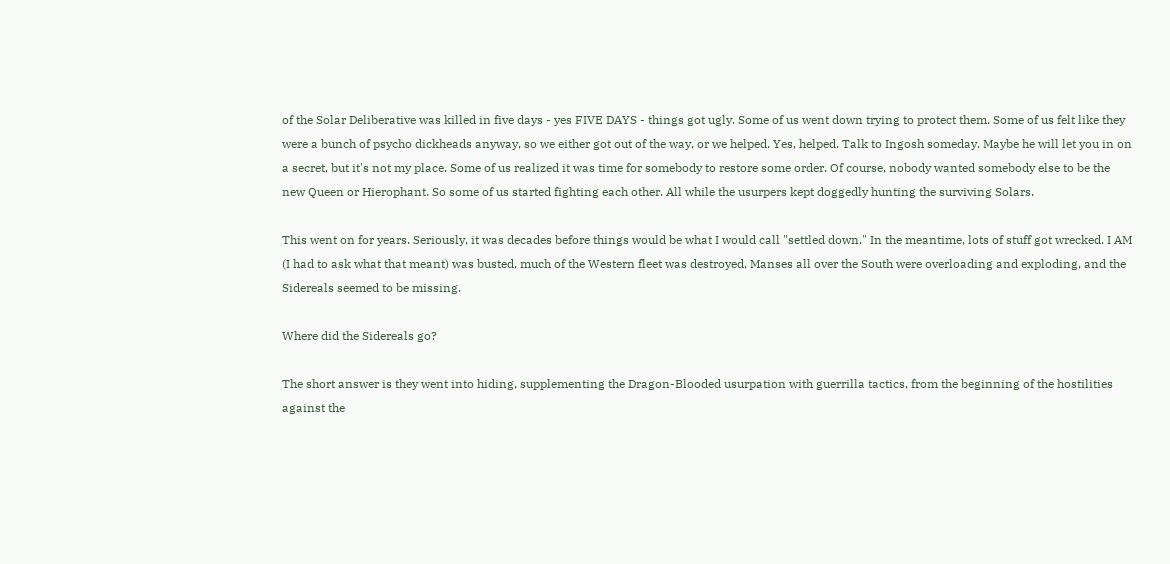of the Solar Deliberative was killed in five days - yes FIVE DAYS - things got ugly. Some of us went down trying to protect them. Some of us felt like they were a bunch of psycho dickheads anyway, so we either got out of the way, or we helped. Yes, helped. Talk to Ingosh someday. Maybe he will let you in on a secret, but it's not my place. Some of us realized it was time for somebody to restore some order. Of course, nobody wanted somebody else to be the new Queen or Hierophant. So some of us started fighting each other. All while the usurpers kept doggedly hunting the surviving Solars.

This went on for years. Seriously, it was decades before things would be what I would call "settled down." In the meantime, lots of stuff got wrecked. I AM (I had to ask what that meant) was busted, much of the Western fleet was destroyed, Manses all over the South were overloading and exploding, and the Sidereals seemed to be missing.

Where did the Sidereals go?

The short answer is they went into hiding, supplementing the Dragon-Blooded usurpation with guerrilla tactics, from the beginning of the hostilities against the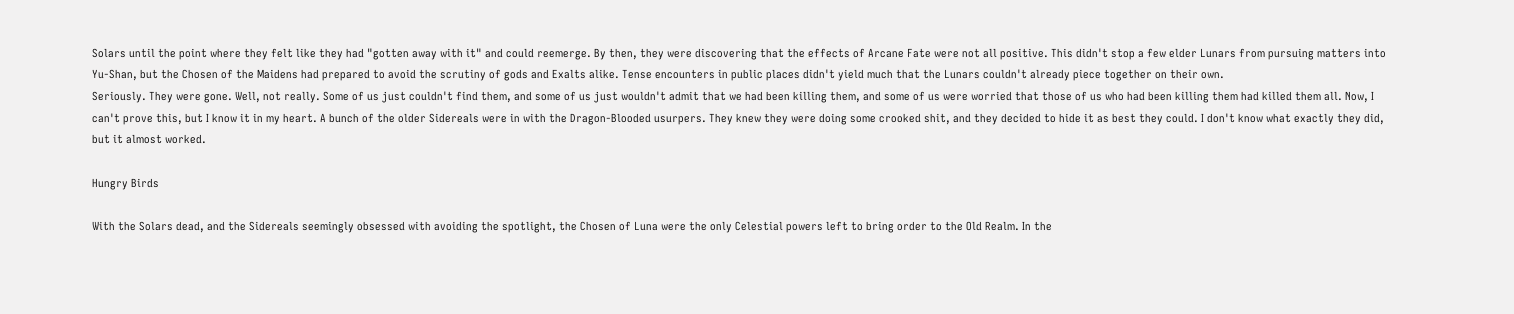Solars until the point where they felt like they had "gotten away with it" and could reemerge. By then, they were discovering that the effects of Arcane Fate were not all positive. This didn't stop a few elder Lunars from pursuing matters into Yu-Shan, but the Chosen of the Maidens had prepared to avoid the scrutiny of gods and Exalts alike. Tense encounters in public places didn't yield much that the Lunars couldn't already piece together on their own.
Seriously. They were gone. Well, not really. Some of us just couldn't find them, and some of us just wouldn't admit that we had been killing them, and some of us were worried that those of us who had been killing them had killed them all. Now, I can't prove this, but I know it in my heart. A bunch of the older Sidereals were in with the Dragon-Blooded usurpers. They knew they were doing some crooked shit, and they decided to hide it as best they could. I don't know what exactly they did, but it almost worked.

Hungry Birds

With the Solars dead, and the Sidereals seemingly obsessed with avoiding the spotlight, the Chosen of Luna were the only Celestial powers left to bring order to the Old Realm. In the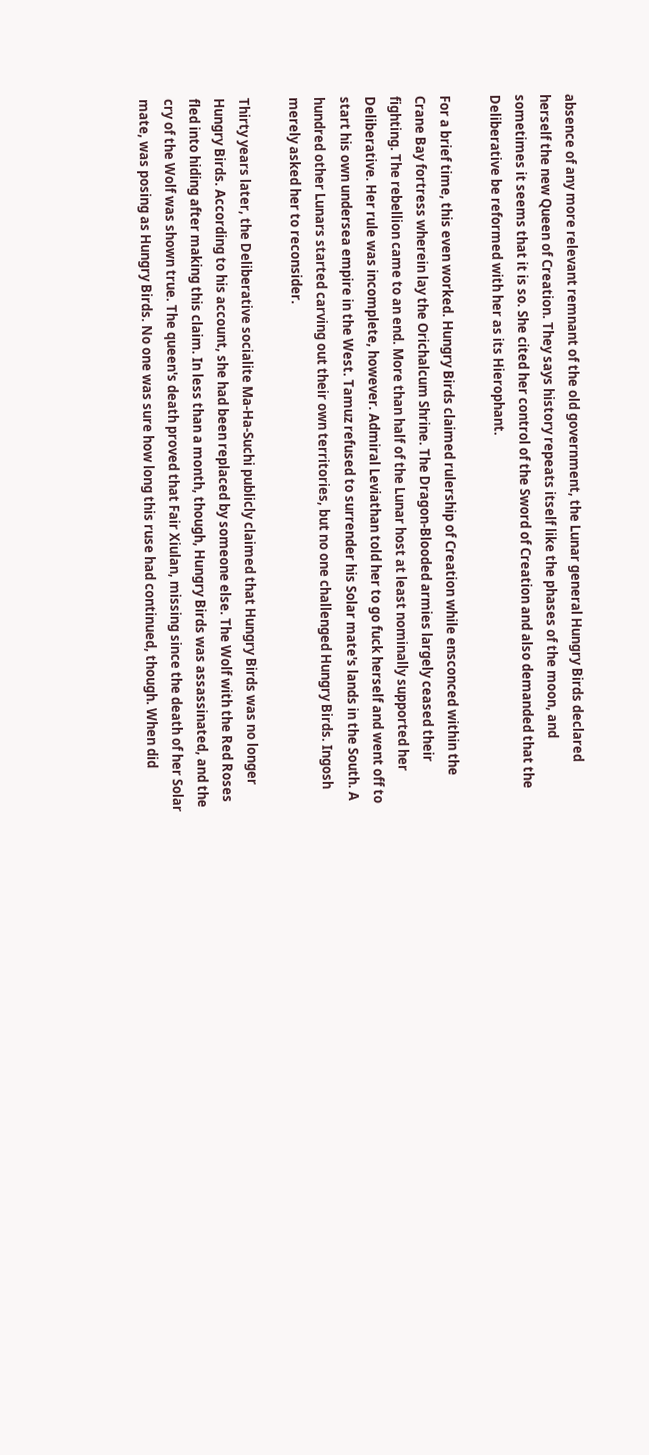absence of any more relevant remnant of the old government, the Lunar general Hungry Birds declared herself the new Queen of Creation. They says history repeats itself like the phases of the moon, and sometimes it seems that it is so. She cited her control of the Sword of Creation and also demanded that the Deliberative be reformed with her as its Hierophant.

For a brief time, this even worked. Hungry Birds claimed rulership of Creation while ensconced within the Crane Bay fortress wherein lay the Orichalcum Shrine. The Dragon-Blooded armies largely ceased their fighting. The rebellion came to an end. More than half of the Lunar host at least nominally supported her Deliberative. Her rule was incomplete, however. Admiral Leviathan told her to go fuck herself and went off to start his own undersea empire in the West. Tamuz refused to surrender his Solar mate's lands in the South. A hundred other Lunars started carving out their own territories, but no one challenged Hungry Birds. Ingosh merely asked her to reconsider.

Thirty years later, the Deliberative socialite Ma-Ha-Suchi publicly claimed that Hungry Birds was no longer Hungry Birds. According to his account, she had been replaced by someone else. The Wolf with the Red Roses fled into hiding after making this claim. In less than a month, though, Hungry Birds was assassinated, and the cry of the Wolf was shown true. The queen's death proved that Fair Xiulan, missing since the death of her Solar mate, was posing as Hungry Birds. No one was sure how long this ruse had continued, though. When did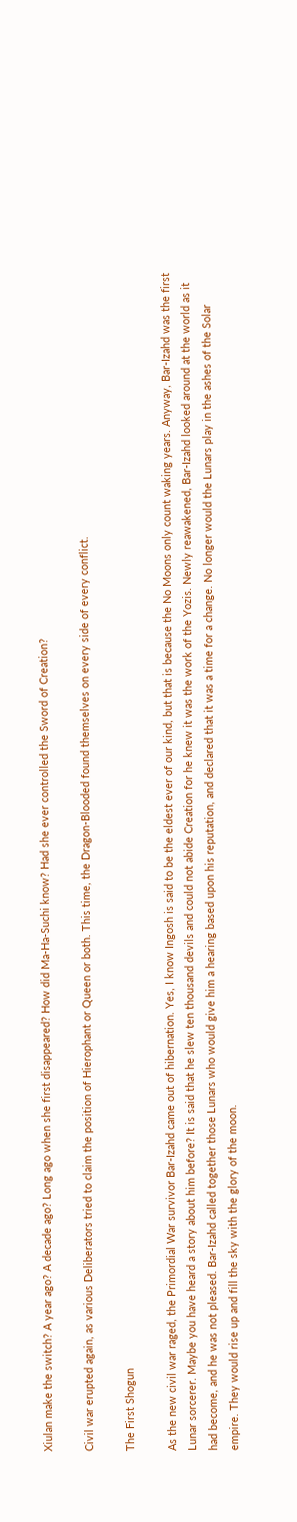Xiulan make the switch? A year ago? A decade ago? Long ago when she first disappeared? How did Ma-Ha-Suchi know? Had she ever controlled the Sword of Creation?

Civil war erupted again, as various Deliberators tried to claim the position of Hierophant or Queen or both. This time, the Dragon-Blooded found themselves on every side of every conflict.

The First Shogun

As the new civil war raged, the Primordial War survivor Bar-Izahd came out of hibernation. Yes, I know Ingosh is said to be the eldest ever of our kind, but that is because the No Moons only count waking years. Anyway, Bar-Izahd was the first Lunar sorcerer. Maybe you have heard a story about him before? It is said that he slew ten thousand devils and could not abide Creation for he knew it was the work of the Yozis. Newly reawakened, Bar-Izahd looked around at the world as it had become, and he was not pleased. Bar-Izahd called together those Lunars who would give him a hearing based upon his reputation, and declared that it was a time for a change. No longer would the Lunars play in the ashes of the Solar empire. They would rise up and fill the sky with the glory of the moon.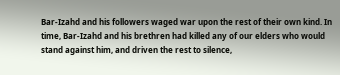Bar-Izahd and his followers waged war upon the rest of their own kind. In time, Bar-Izahd and his brethren had killed any of our elders who would stand against him, and driven the rest to silence,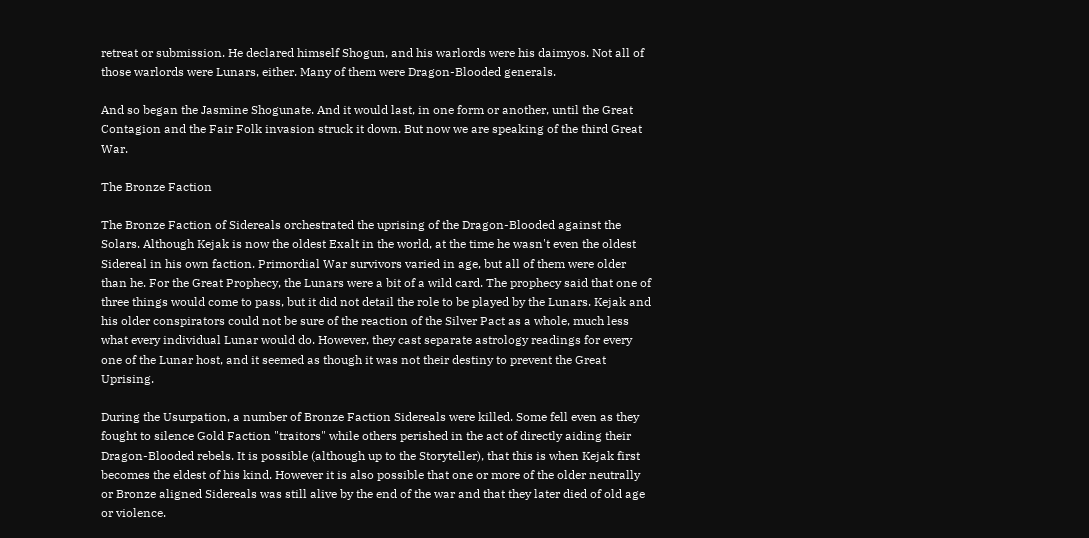retreat or submission. He declared himself Shogun, and his warlords were his daimyos. Not all of those warlords were Lunars, either. Many of them were Dragon-Blooded generals.

And so began the Jasmine Shogunate. And it would last, in one form or another, until the Great Contagion and the Fair Folk invasion struck it down. But now we are speaking of the third Great War.

The Bronze Faction

The Bronze Faction of Sidereals orchestrated the uprising of the Dragon-Blooded against the Solars. Although Kejak is now the oldest Exalt in the world, at the time he wasn't even the oldest Sidereal in his own faction. Primordial War survivors varied in age, but all of them were older than he. For the Great Prophecy, the Lunars were a bit of a wild card. The prophecy said that one of three things would come to pass, but it did not detail the role to be played by the Lunars. Kejak and his older conspirators could not be sure of the reaction of the Silver Pact as a whole, much less what every individual Lunar would do. However, they cast separate astrology readings for every one of the Lunar host, and it seemed as though it was not their destiny to prevent the Great Uprising.

During the Usurpation, a number of Bronze Faction Sidereals were killed. Some fell even as they fought to silence Gold Faction "traitors" while others perished in the act of directly aiding their Dragon-Blooded rebels. It is possible (although up to the Storyteller), that this is when Kejak first becomes the eldest of his kind. However it is also possible that one or more of the older neutrally or Bronze aligned Sidereals was still alive by the end of the war and that they later died of old age or violence.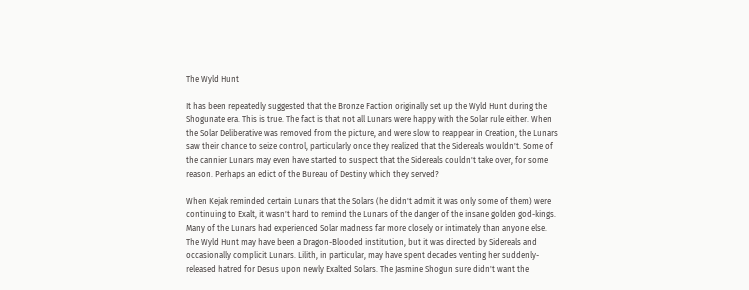The Wyld Hunt

It has been repeatedly suggested that the Bronze Faction originally set up the Wyld Hunt during the Shogunate era. This is true. The fact is that not all Lunars were happy with the Solar rule either. When the Solar Deliberative was removed from the picture, and were slow to reappear in Creation, the Lunars saw their chance to seize control, particularly once they realized that the Sidereals wouldn't. Some of the cannier Lunars may even have started to suspect that the Sidereals couldn't take over, for some reason. Perhaps an edict of the Bureau of Destiny which they served?

When Kejak reminded certain Lunars that the Solars (he didn't admit it was only some of them) were continuing to Exalt, it wasn't hard to remind the Lunars of the danger of the insane golden god-kings. Many of the Lunars had experienced Solar madness far more closely or intimately than anyone else. The Wyld Hunt may have been a Dragon-Blooded institution, but it was directed by Sidereals and occasionally complicit Lunars. Lilith, in particular, may have spent decades venting her suddenly-released hatred for Desus upon newly Exalted Solars. The Jasmine Shogun sure didn't want the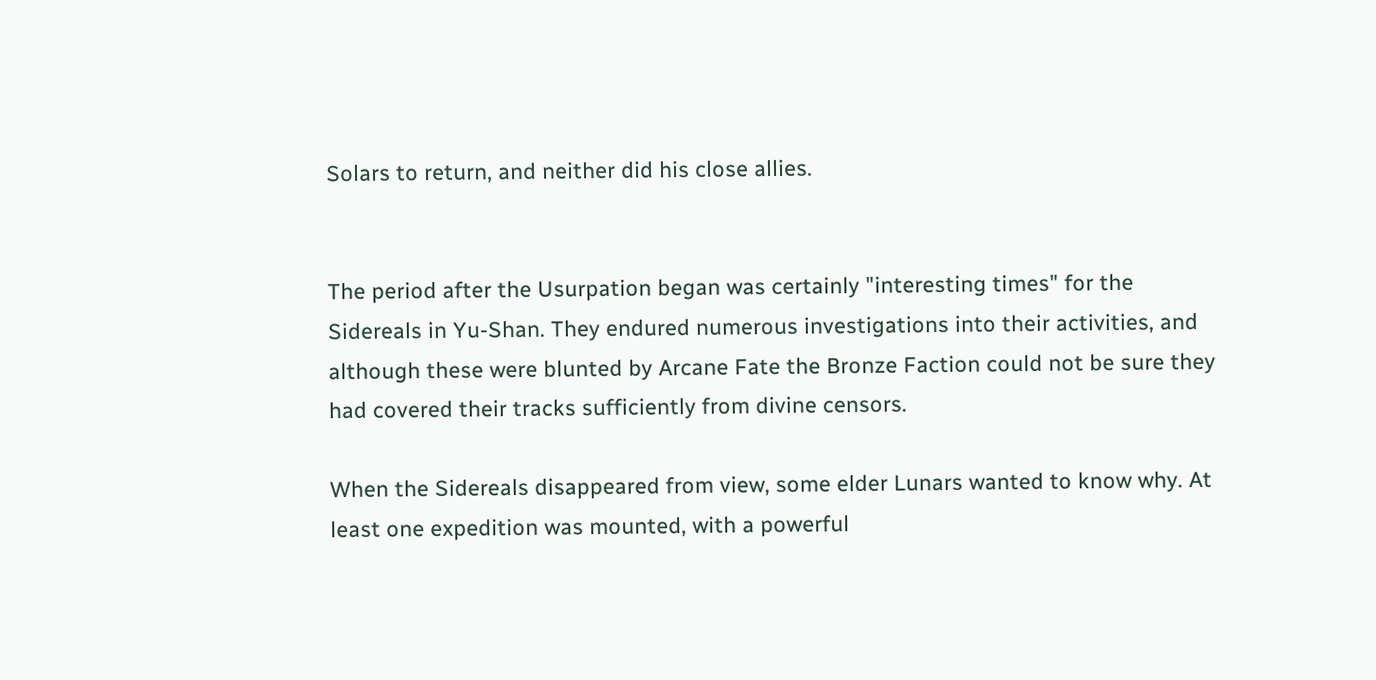Solars to return, and neither did his close allies.


The period after the Usurpation began was certainly "interesting times" for the Sidereals in Yu-Shan. They endured numerous investigations into their activities, and although these were blunted by Arcane Fate the Bronze Faction could not be sure they had covered their tracks sufficiently from divine censors.

When the Sidereals disappeared from view, some elder Lunars wanted to know why. At least one expedition was mounted, with a powerful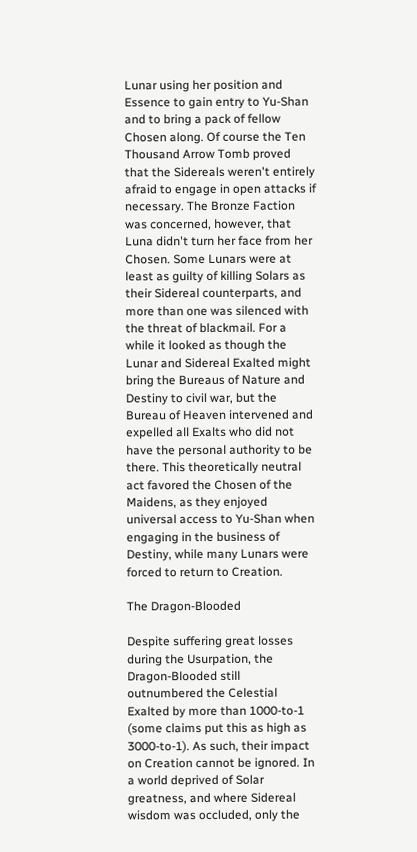Lunar using her position and Essence to gain entry to Yu-Shan and to bring a pack of fellow Chosen along. Of course the Ten Thousand Arrow Tomb proved that the Sidereals weren't entirely afraid to engage in open attacks if necessary. The Bronze Faction was concerned, however, that Luna didn't turn her face from her Chosen. Some Lunars were at least as guilty of killing Solars as their Sidereal counterparts, and more than one was silenced with the threat of blackmail. For a while it looked as though the Lunar and Sidereal Exalted might bring the Bureaus of Nature and Destiny to civil war, but the Bureau of Heaven intervened and expelled all Exalts who did not have the personal authority to be there. This theoretically neutral act favored the Chosen of the Maidens, as they enjoyed universal access to Yu-Shan when engaging in the business of Destiny, while many Lunars were forced to return to Creation.

The Dragon-Blooded

Despite suffering great losses during the Usurpation, the Dragon-Blooded still outnumbered the Celestial Exalted by more than 1000-to-1 (some claims put this as high as 3000-to-1). As such, their impact on Creation cannot be ignored. In a world deprived of Solar greatness, and where Sidereal wisdom was occluded, only the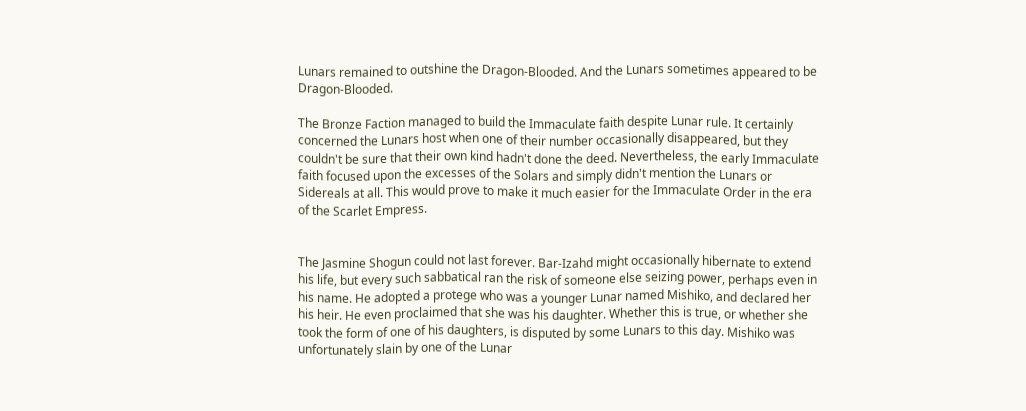Lunars remained to outshine the Dragon-Blooded. And the Lunars sometimes appeared to be Dragon-Blooded.

The Bronze Faction managed to build the Immaculate faith despite Lunar rule. It certainly concerned the Lunars host when one of their number occasionally disappeared, but they couldn't be sure that their own kind hadn't done the deed. Nevertheless, the early Immaculate faith focused upon the excesses of the Solars and simply didn't mention the Lunars or Sidereals at all. This would prove to make it much easier for the Immaculate Order in the era of the Scarlet Empress.


The Jasmine Shogun could not last forever. Bar-Izahd might occasionally hibernate to extend his life, but every such sabbatical ran the risk of someone else seizing power, perhaps even in his name. He adopted a protege who was a younger Lunar named Mishiko, and declared her his heir. He even proclaimed that she was his daughter. Whether this is true, or whether she took the form of one of his daughters, is disputed by some Lunars to this day. Mishiko was unfortunately slain by one of the Lunar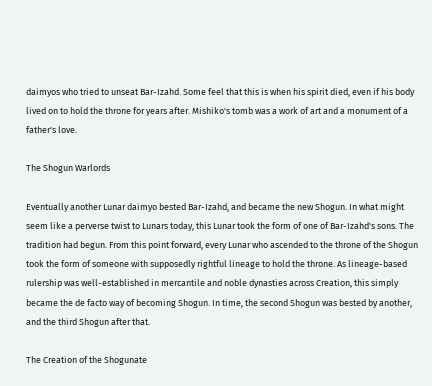daimyos who tried to unseat Bar-Izahd. Some feel that this is when his spirit died, even if his body lived on to hold the throne for years after. Mishiko's tomb was a work of art and a monument of a father's love.

The Shogun Warlords

Eventually another Lunar daimyo bested Bar-Izahd, and became the new Shogun. In what might seem like a perverse twist to Lunars today, this Lunar took the form of one of Bar-Izahd's sons. The tradition had begun. From this point forward, every Lunar who ascended to the throne of the Shogun took the form of someone with supposedly rightful lineage to hold the throne. As lineage-based rulership was well-established in mercantile and noble dynasties across Creation, this simply became the de facto way of becoming Shogun. In time, the second Shogun was bested by another, and the third Shogun after that.

The Creation of the Shogunate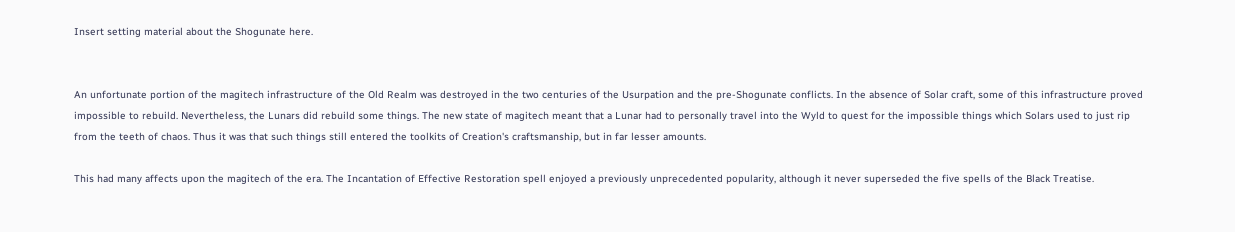Insert setting material about the Shogunate here.


An unfortunate portion of the magitech infrastructure of the Old Realm was destroyed in the two centuries of the Usurpation and the pre-Shogunate conflicts. In the absence of Solar craft, some of this infrastructure proved impossible to rebuild. Nevertheless, the Lunars did rebuild some things. The new state of magitech meant that a Lunar had to personally travel into the Wyld to quest for the impossible things which Solars used to just rip from the teeth of chaos. Thus it was that such things still entered the toolkits of Creation's craftsmanship, but in far lesser amounts.

This had many affects upon the magitech of the era. The Incantation of Effective Restoration spell enjoyed a previously unprecedented popularity, although it never superseded the five spells of the Black Treatise.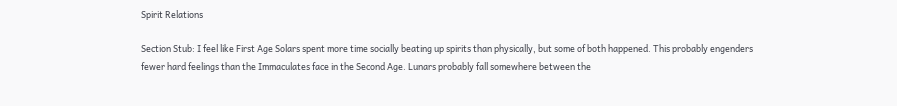Spirit Relations

Section Stub: I feel like First Age Solars spent more time socially beating up spirits than physically, but some of both happened. This probably engenders fewer hard feelings than the Immaculates face in the Second Age. Lunars probably fall somewhere between the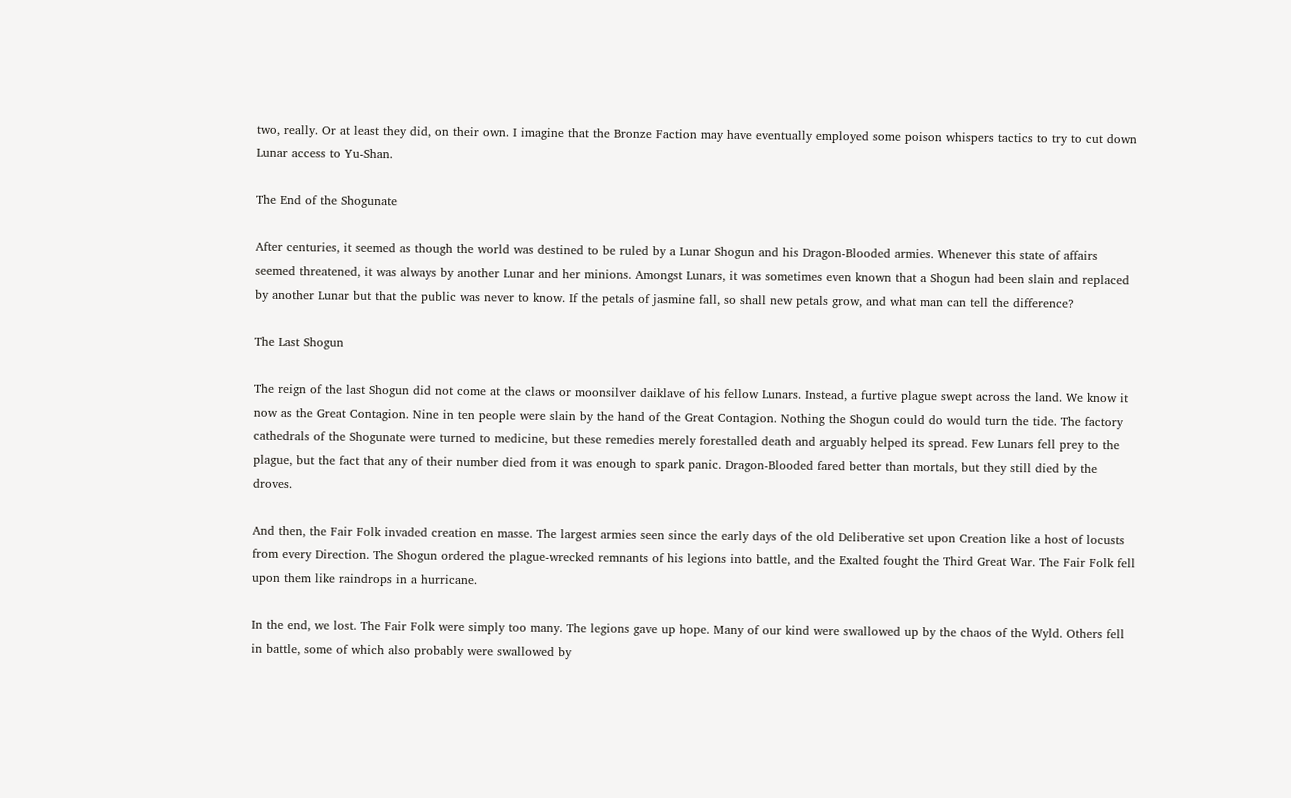two, really. Or at least they did, on their own. I imagine that the Bronze Faction may have eventually employed some poison whispers tactics to try to cut down Lunar access to Yu-Shan.

The End of the Shogunate

After centuries, it seemed as though the world was destined to be ruled by a Lunar Shogun and his Dragon-Blooded armies. Whenever this state of affairs seemed threatened, it was always by another Lunar and her minions. Amongst Lunars, it was sometimes even known that a Shogun had been slain and replaced by another Lunar but that the public was never to know. If the petals of jasmine fall, so shall new petals grow, and what man can tell the difference?

The Last Shogun

The reign of the last Shogun did not come at the claws or moonsilver daiklave of his fellow Lunars. Instead, a furtive plague swept across the land. We know it now as the Great Contagion. Nine in ten people were slain by the hand of the Great Contagion. Nothing the Shogun could do would turn the tide. The factory cathedrals of the Shogunate were turned to medicine, but these remedies merely forestalled death and arguably helped its spread. Few Lunars fell prey to the plague, but the fact that any of their number died from it was enough to spark panic. Dragon-Blooded fared better than mortals, but they still died by the droves.

And then, the Fair Folk invaded creation en masse. The largest armies seen since the early days of the old Deliberative set upon Creation like a host of locusts from every Direction. The Shogun ordered the plague-wrecked remnants of his legions into battle, and the Exalted fought the Third Great War. The Fair Folk fell upon them like raindrops in a hurricane.

In the end, we lost. The Fair Folk were simply too many. The legions gave up hope. Many of our kind were swallowed up by the chaos of the Wyld. Others fell in battle, some of which also probably were swallowed by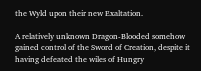the Wyld upon their new Exaltation.

A relatively unknown Dragon-Blooded somehow gained control of the Sword of Creation, despite it having defeated the wiles of Hungry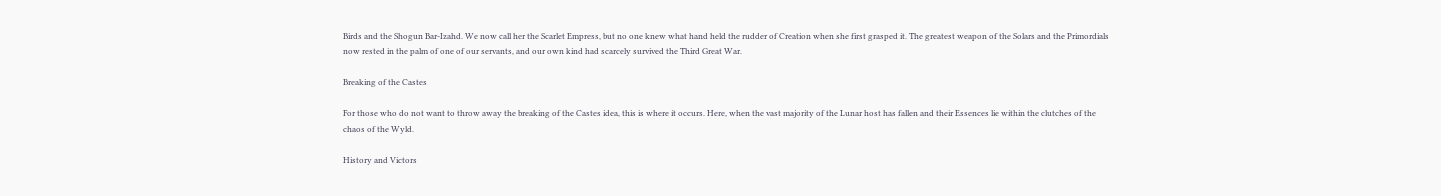Birds and the Shogun Bar-Izahd. We now call her the Scarlet Empress, but no one knew what hand held the rudder of Creation when she first grasped it. The greatest weapon of the Solars and the Primordials now rested in the palm of one of our servants, and our own kind had scarcely survived the Third Great War.

Breaking of the Castes

For those who do not want to throw away the breaking of the Castes idea, this is where it occurs. Here, when the vast majority of the Lunar host has fallen and their Essences lie within the clutches of the chaos of the Wyld.

History and Victors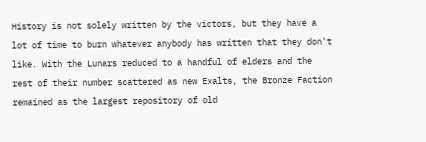History is not solely written by the victors, but they have a lot of time to burn whatever anybody has written that they don't like. With the Lunars reduced to a handful of elders and the rest of their number scattered as new Exalts, the Bronze Faction remained as the largest repository of old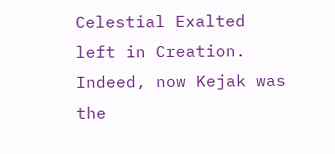Celestial Exalted left in Creation. Indeed, now Kejak was the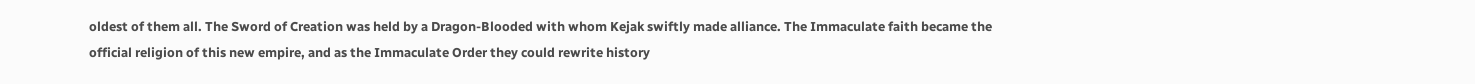oldest of them all. The Sword of Creation was held by a Dragon-Blooded with whom Kejak swiftly made alliance. The Immaculate faith became the official religion of this new empire, and as the Immaculate Order they could rewrite history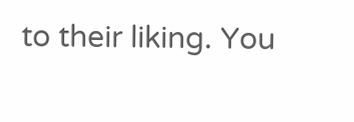to their liking. You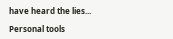have heard the lies...

Personal tools